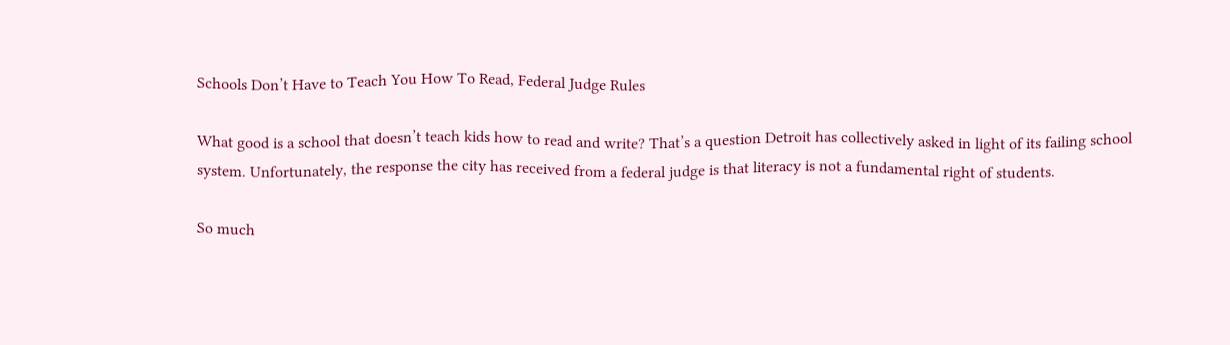Schools Don’t Have to Teach You How To Read, Federal Judge Rules

What good is a school that doesn’t teach kids how to read and write? That’s a question Detroit has collectively asked in light of its failing school system. Unfortunately, the response the city has received from a federal judge is that literacy is not a fundamental right of students.

So much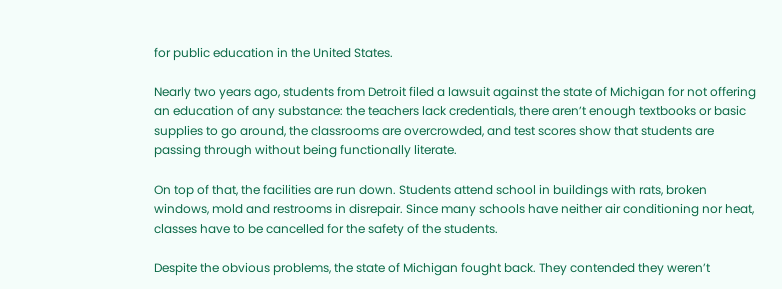for public education in the United States.

Nearly two years ago, students from Detroit filed a lawsuit against the state of Michigan for not offering an education of any substance: the teachers lack credentials, there aren’t enough textbooks or basic supplies to go around, the classrooms are overcrowded, and test scores show that students are passing through without being functionally literate.

On top of that, the facilities are run down. Students attend school in buildings with rats, broken windows, mold and restrooms in disrepair. Since many schools have neither air conditioning nor heat, classes have to be cancelled for the safety of the students.

Despite the obvious problems, the state of Michigan fought back. They contended they weren’t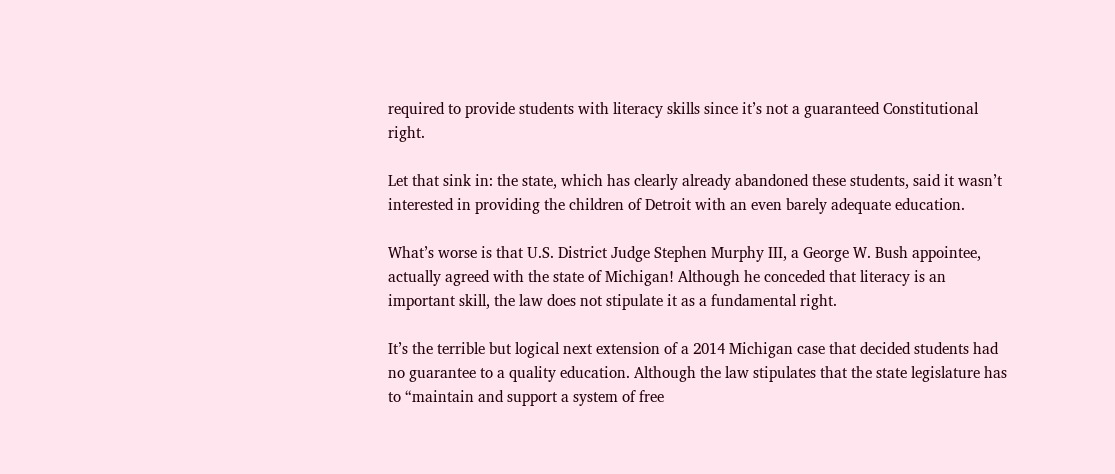required to provide students with literacy skills since it’s not a guaranteed Constitutional right.

Let that sink in: the state, which has clearly already abandoned these students, said it wasn’t interested in providing the children of Detroit with an even barely adequate education.

What’s worse is that U.S. District Judge Stephen Murphy III, a George W. Bush appointee, actually agreed with the state of Michigan! Although he conceded that literacy is an important skill, the law does not stipulate it as a fundamental right.

It’s the terrible but logical next extension of a 2014 Michigan case that decided students had no guarantee to a quality education. Although the law stipulates that the state legislature has to “maintain and support a system of free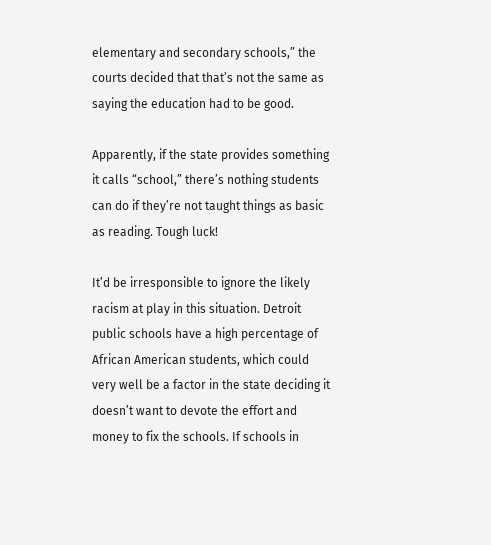elementary and secondary schools,” the courts decided that that’s not the same as saying the education had to be good.

Apparently, if the state provides something it calls “school,” there’s nothing students can do if they’re not taught things as basic as reading. Tough luck!

It’d be irresponsible to ignore the likely racism at play in this situation. Detroit public schools have a high percentage of African American students, which could very well be a factor in the state deciding it doesn’t want to devote the effort and money to fix the schools. If schools in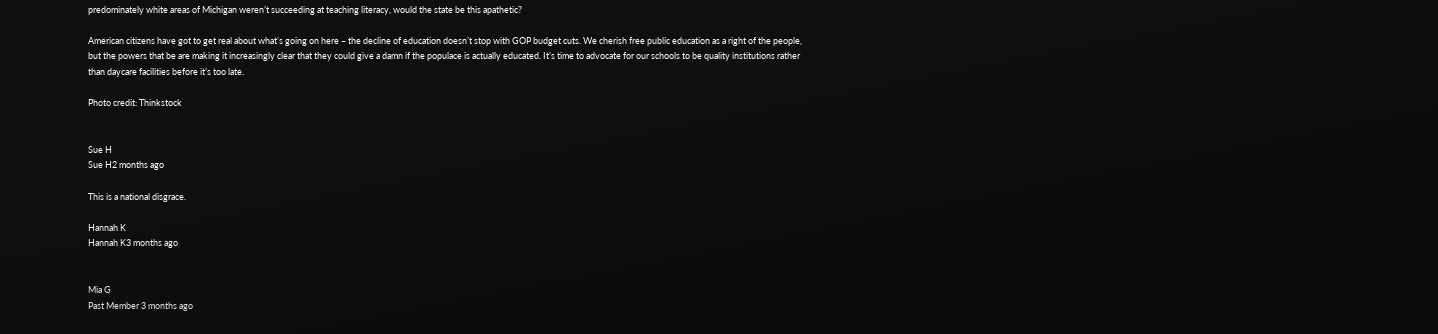predominately white areas of Michigan weren’t succeeding at teaching literacy, would the state be this apathetic?

American citizens have got to get real about what’s going on here – the decline of education doesn’t stop with GOP budget cuts. We cherish free public education as a right of the people, but the powers that be are making it increasingly clear that they could give a damn if the populace is actually educated. It’s time to advocate for our schools to be quality institutions rather than daycare facilities before it’s too late.

Photo credit: Thinkstock


Sue H
Sue H2 months ago

This is a national disgrace.

Hannah K
Hannah K3 months ago


Mia G
Past Member 3 months ago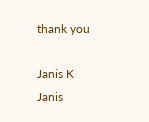thank you

Janis K
Janis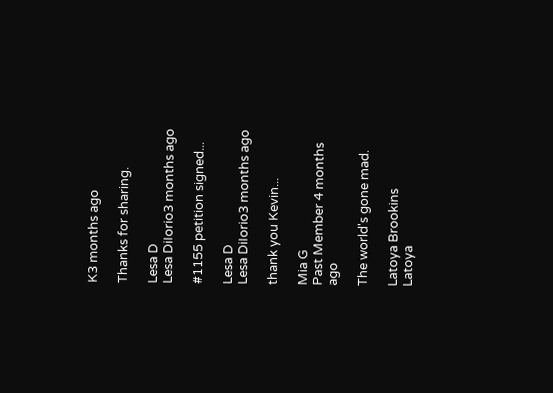K3 months ago

Thanks for sharing.

Lesa D
Lesa DiIorio3 months ago

#1155 petition signed...

Lesa D
Lesa DiIorio3 months ago

thank you Kevin...

Mia G
Past Member 4 months ago

The world's gone mad.

Latoya Brookins
Latoya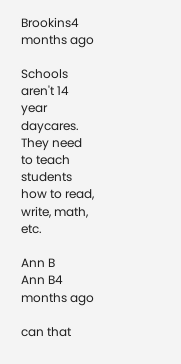Brookins4 months ago

Schools aren't 14 year daycares. They need to teach students how to read, write, math, etc.

Ann B
Ann B4 months ago

can that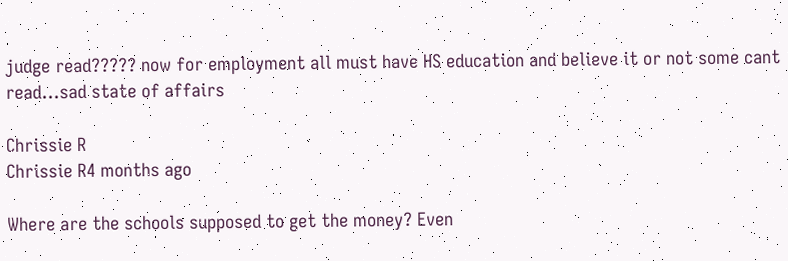judge read????? now for employment all must have HS education and believe it or not some cant read...sad state of affairs

Chrissie R
Chrissie R4 months ago

Where are the schools supposed to get the money? Even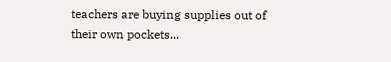teachers are buying supplies out of their own pockets...